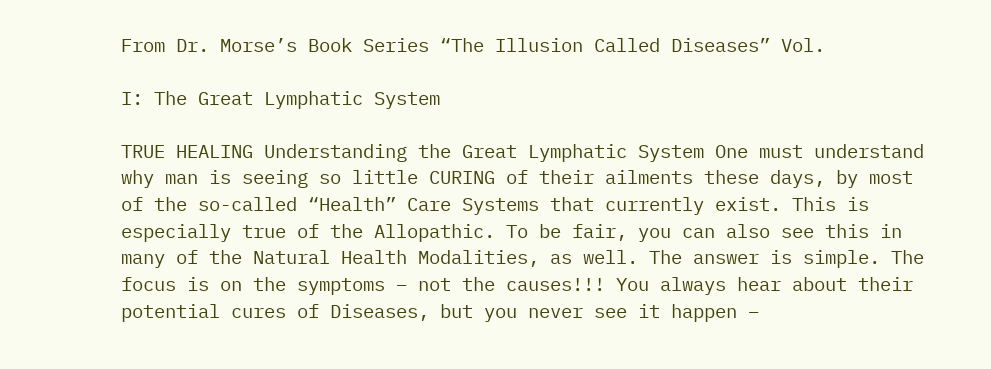From Dr. Morse’s Book Series “The Illusion Called Diseases” Vol.

I: The Great Lymphatic System

TRUE HEALING Understanding the Great Lymphatic System One must understand why man is seeing so little CURING of their ailments these days, by most of the so-called “Health” Care Systems that currently exist. This is especially true of the Allopathic. To be fair, you can also see this in many of the Natural Health Modalities, as well. The answer is simple. The focus is on the symptoms – not the causes!!! You always hear about their potential cures of Diseases, but you never see it happen –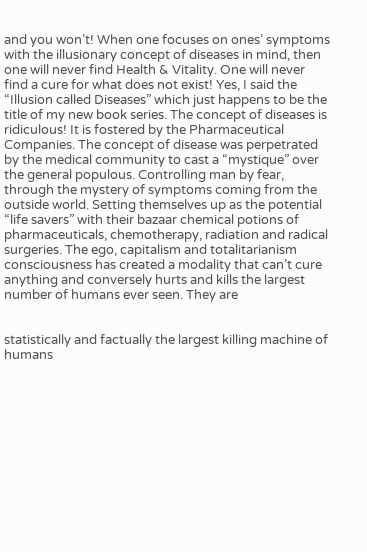and you won’t! When one focuses on ones’ symptoms with the illusionary concept of diseases in mind, then one will never find Health & Vitality. One will never find a cure for what does not exist! Yes, I said the “Illusion called Diseases” which just happens to be the title of my new book series. The concept of diseases is ridiculous! It is fostered by the Pharmaceutical Companies. The concept of disease was perpetrated by the medical community to cast a “mystique” over the general populous. Controlling man by fear, through the mystery of symptoms coming from the outside world. Setting themselves up as the potential “life savers” with their bazaar chemical potions of pharmaceuticals, chemotherapy, radiation and radical surgeries. The ego, capitalism and totalitarianism consciousness has created a modality that can’t cure anything and conversely hurts and kills the largest number of humans ever seen. They are


statistically and factually the largest killing machine of humans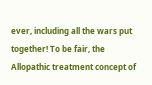ever, including all the wars put together! To be fair, the Allopathic treatment concept of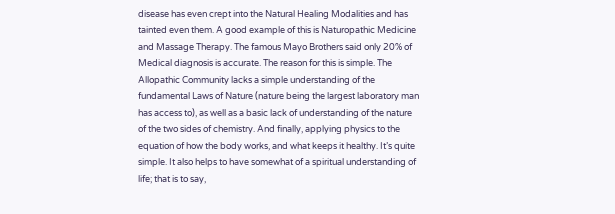disease has even crept into the Natural Healing Modalities and has tainted even them. A good example of this is Naturopathic Medicine and Massage Therapy. The famous Mayo Brothers said only 20% of Medical diagnosis is accurate. The reason for this is simple. The Allopathic Community lacks a simple understanding of the fundamental Laws of Nature (nature being the largest laboratory man has access to), as well as a basic lack of understanding of the nature of the two sides of chemistry. And finally, applying physics to the equation of how the body works, and what keeps it healthy. It’s quite simple. It also helps to have somewhat of a spiritual understanding of life; that is to say,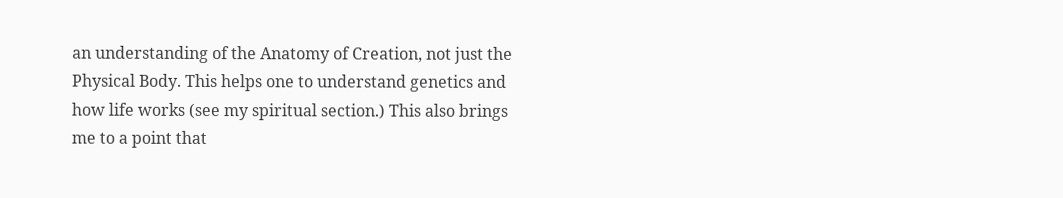an understanding of the Anatomy of Creation, not just the Physical Body. This helps one to understand genetics and how life works (see my spiritual section.) This also brings me to a point that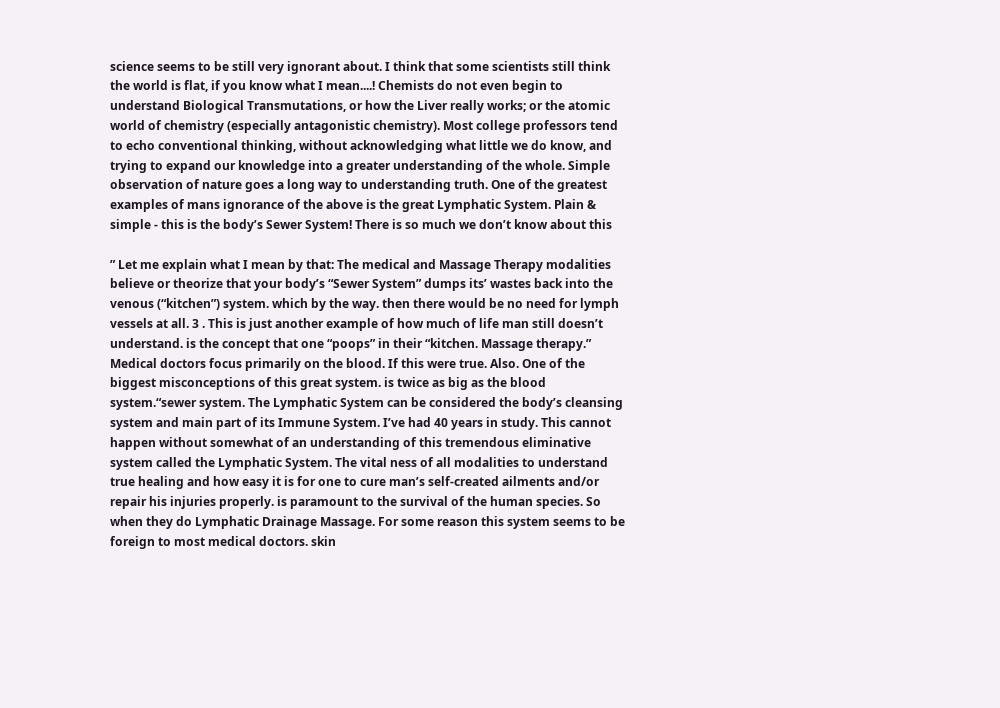science seems to be still very ignorant about. I think that some scientists still think the world is flat, if you know what I mean....! Chemists do not even begin to understand Biological Transmutations, or how the Liver really works; or the atomic world of chemistry (especially antagonistic chemistry). Most college professors tend to echo conventional thinking, without acknowledging what little we do know, and trying to expand our knowledge into a greater understanding of the whole. Simple observation of nature goes a long way to understanding truth. One of the greatest examples of mans ignorance of the above is the great Lymphatic System. Plain & simple - this is the body’s Sewer System! There is so much we don’t know about this

” Let me explain what I mean by that: The medical and Massage Therapy modalities believe or theorize that your body’s “Sewer System” dumps its’ wastes back into the venous (“kitchen”) system. which by the way. then there would be no need for lymph vessels at all. 3 . This is just another example of how much of life man still doesn’t understand. is the concept that one “poops” in their “kitchen. Massage therapy.” Medical doctors focus primarily on the blood. If this were true. Also. One of the biggest misconceptions of this great system. is twice as big as the blood system.“sewer system. The Lymphatic System can be considered the body’s cleansing system and main part of its Immune System. I’ve had 40 years in study. This cannot happen without somewhat of an understanding of this tremendous eliminative system called the Lymphatic System. The vital ness of all modalities to understand true healing and how easy it is for one to cure man’s self-created ailments and/or repair his injuries properly. is paramount to the survival of the human species. So when they do Lymphatic Drainage Massage. For some reason this system seems to be foreign to most medical doctors. skin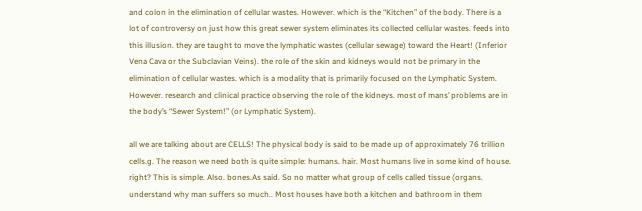and colon in the elimination of cellular wastes. However. which is the “Kitchen” of the body. There is a lot of controversy on just how this great sewer system eliminates its collected cellular wastes. feeds into this illusion. they are taught to move the lymphatic wastes (cellular sewage) toward the Heart! (Inferior Vena Cava or the Subclavian Veins). the role of the skin and kidneys would not be primary in the elimination of cellular wastes. which is a modality that is primarily focused on the Lymphatic System. However. research and clinical practice observing the role of the kidneys. most of mans’ problems are in the body’s “Sewer System!” (or Lymphatic System).

all we are talking about are CELLS! The physical body is said to be made up of approximately 76 trillion cells.g. The reason we need both is quite simple: humans. hair. Most humans live in some kind of house. right? This is simple. Also. bones.As said. So no matter what group of cells called tissue (organs. understand why man suffers so much.. Most houses have both a kitchen and bathroom in them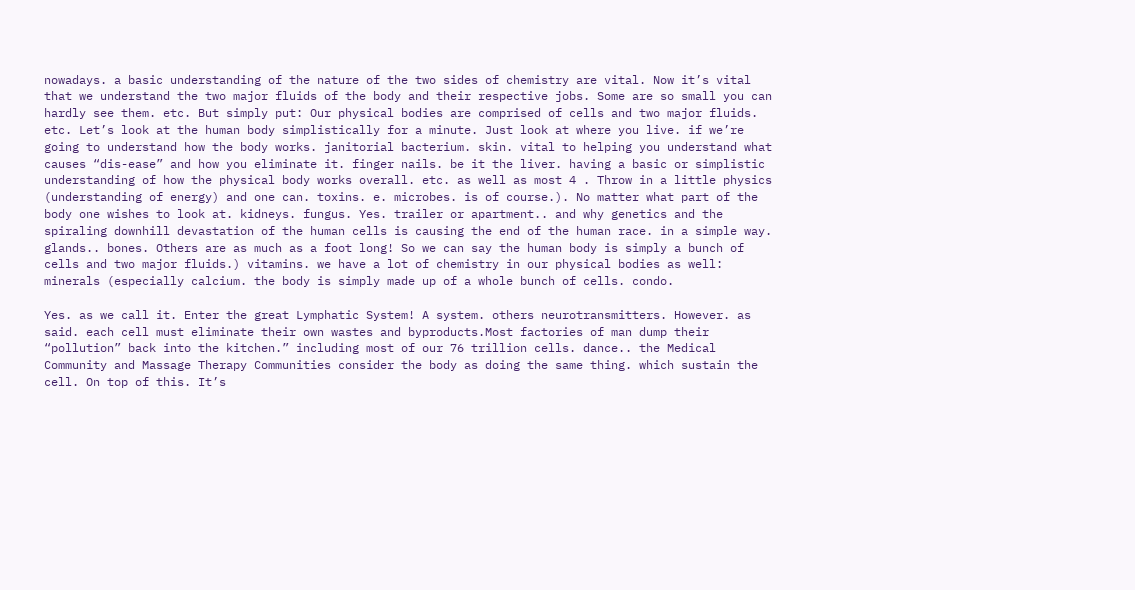nowadays. a basic understanding of the nature of the two sides of chemistry are vital. Now it’s vital that we understand the two major fluids of the body and their respective jobs. Some are so small you can hardly see them. etc. But simply put: Our physical bodies are comprised of cells and two major fluids. etc. Let’s look at the human body simplistically for a minute. Just look at where you live. if we’re going to understand how the body works. janitorial bacterium. skin. vital to helping you understand what causes “dis-ease” and how you eliminate it. finger nails. be it the liver. having a basic or simplistic understanding of how the physical body works overall. etc. as well as most 4 . Throw in a little physics (understanding of energy) and one can. toxins. e. microbes. is of course.). No matter what part of the body one wishes to look at. kidneys. fungus. Yes. trailer or apartment.. and why genetics and the spiraling downhill devastation of the human cells is causing the end of the human race. in a simple way. glands.. bones. Others are as much as a foot long! So we can say the human body is simply a bunch of cells and two major fluids.) vitamins. we have a lot of chemistry in our physical bodies as well: minerals (especially calcium. the body is simply made up of a whole bunch of cells. condo.

Yes. as we call it. Enter the great Lymphatic System! A system. others neurotransmitters. However. as said. each cell must eliminate their own wastes and byproducts.Most factories of man dump their “pollution” back into the kitchen.” including most of our 76 trillion cells. dance.. the Medical Community and Massage Therapy Communities consider the body as doing the same thing. which sustain the cell. On top of this. It’s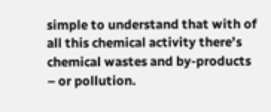simple to understand that with of all this chemical activity there’s chemical wastes and by-products – or pollution.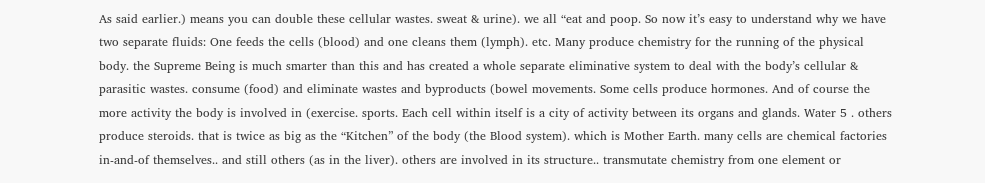As said earlier.) means you can double these cellular wastes. sweat & urine). we all “eat and poop. So now it’s easy to understand why we have two separate fluids: One feeds the cells (blood) and one cleans them (lymph). etc. Many produce chemistry for the running of the physical body. the Supreme Being is much smarter than this and has created a whole separate eliminative system to deal with the body’s cellular & parasitic wastes. consume (food) and eliminate wastes and byproducts (bowel movements. Some cells produce hormones. And of course the more activity the body is involved in (exercise. sports. Each cell within itself is a city of activity between its organs and glands. Water 5 . others produce steroids. that is twice as big as the “Kitchen” of the body (the Blood system). which is Mother Earth. many cells are chemical factories in-and-of themselves.. and still others (as in the liver). others are involved in its structure.. transmutate chemistry from one element or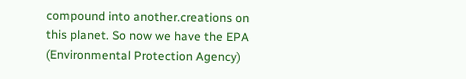compound into another.creations on this planet. So now we have the EPA (Environmental Protection Agency)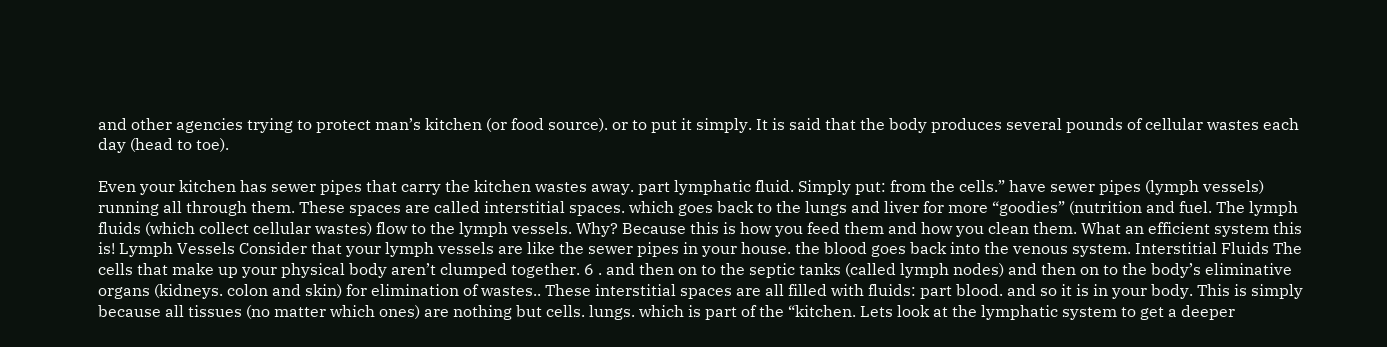and other agencies trying to protect man’s kitchen (or food source). or to put it simply. It is said that the body produces several pounds of cellular wastes each day (head to toe).

Even your kitchen has sewer pipes that carry the kitchen wastes away. part lymphatic fluid. Simply put: from the cells.” have sewer pipes (lymph vessels) running all through them. These spaces are called interstitial spaces. which goes back to the lungs and liver for more “goodies” (nutrition and fuel. The lymph fluids (which collect cellular wastes) flow to the lymph vessels. Why? Because this is how you feed them and how you clean them. What an efficient system this is! Lymph Vessels Consider that your lymph vessels are like the sewer pipes in your house. the blood goes back into the venous system. Interstitial Fluids The cells that make up your physical body aren’t clumped together. 6 . and then on to the septic tanks (called lymph nodes) and then on to the body’s eliminative organs (kidneys. colon and skin) for elimination of wastes.. These interstitial spaces are all filled with fluids: part blood. and so it is in your body. This is simply because all tissues (no matter which ones) are nothing but cells. lungs. which is part of the “kitchen. Lets look at the lymphatic system to get a deeper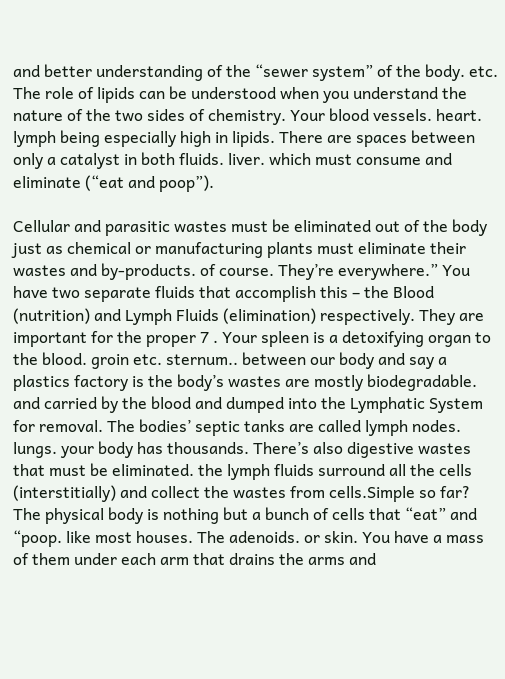and better understanding of the “sewer system” of the body. etc. The role of lipids can be understood when you understand the nature of the two sides of chemistry. Your blood vessels. heart. lymph being especially high in lipids. There are spaces between only a catalyst in both fluids. liver. which must consume and eliminate (“eat and poop”).

Cellular and parasitic wastes must be eliminated out of the body just as chemical or manufacturing plants must eliminate their wastes and by-products. of course. They’re everywhere.” You have two separate fluids that accomplish this – the Blood (nutrition) and Lymph Fluids (elimination) respectively. They are important for the proper 7 . Your spleen is a detoxifying organ to the blood. groin etc. sternum.. between our body and say a plastics factory is the body’s wastes are mostly biodegradable. and carried by the blood and dumped into the Lymphatic System for removal. The bodies’ septic tanks are called lymph nodes. lungs. your body has thousands. There’s also digestive wastes that must be eliminated. the lymph fluids surround all the cells (interstitially) and collect the wastes from cells.Simple so far? The physical body is nothing but a bunch of cells that “eat” and “poop. like most houses. The adenoids. or skin. You have a mass of them under each arm that drains the arms and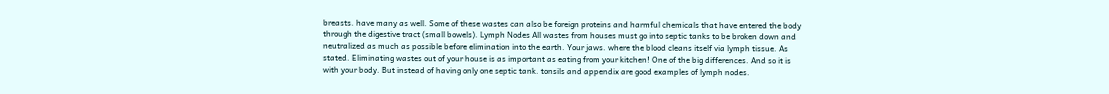breasts. have many as well. Some of these wastes can also be foreign proteins and harmful chemicals that have entered the body through the digestive tract (small bowels). Lymph Nodes All wastes from houses must go into septic tanks to be broken down and neutralized as much as possible before elimination into the earth. Your jaws. where the blood cleans itself via lymph tissue. As stated. Eliminating wastes out of your house is as important as eating from your kitchen! One of the big differences. And so it is with your body. But instead of having only one septic tank. tonsils and appendix are good examples of lymph nodes.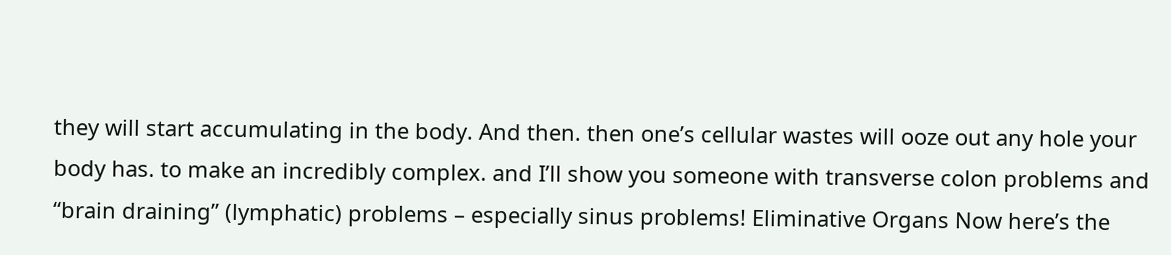they will start accumulating in the body. And then. then one’s cellular wastes will ooze out any hole your body has. to make an incredibly complex. and I’ll show you someone with transverse colon problems and “brain draining” (lymphatic) problems – especially sinus problems! Eliminative Organs Now here’s the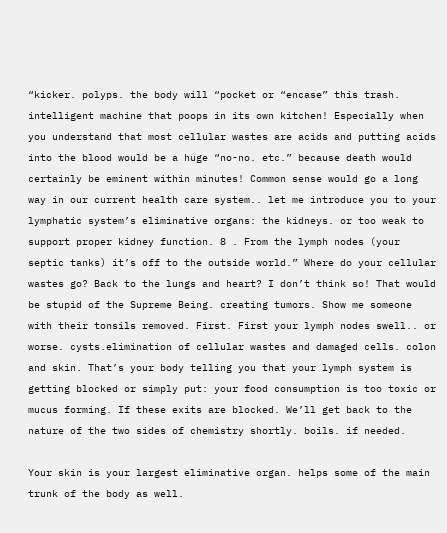“kicker. polyps. the body will “pocket or “encase” this trash. intelligent machine that poops in its own kitchen! Especially when you understand that most cellular wastes are acids and putting acids into the blood would be a huge “no-no. etc.” because death would certainly be eminent within minutes! Common sense would go a long way in our current health care system.. let me introduce you to your lymphatic system’s eliminative organs: the kidneys. or too weak to support proper kidney function. 8 . From the lymph nodes (your septic tanks) it’s off to the outside world.” Where do your cellular wastes go? Back to the lungs and heart? I don’t think so! That would be stupid of the Supreme Being. creating tumors. Show me someone with their tonsils removed. First. First your lymph nodes swell.. or worse. cysts.elimination of cellular wastes and damaged cells. colon and skin. That’s your body telling you that your lymph system is getting blocked or simply put: your food consumption is too toxic or mucus forming. If these exits are blocked. We’ll get back to the nature of the two sides of chemistry shortly. boils. if needed.

Your skin is your largest eliminative organ. helps some of the main trunk of the body as well.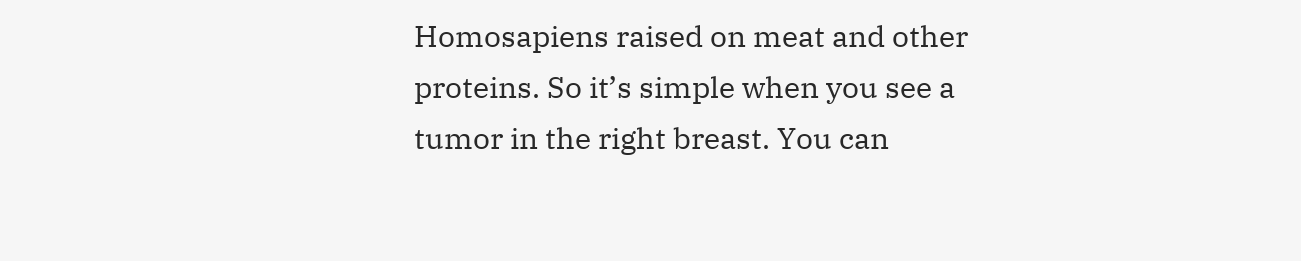Homosapiens raised on meat and other proteins. So it’s simple when you see a tumor in the right breast. You can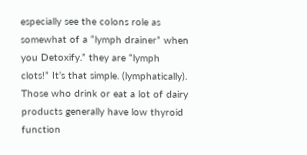especially see the colons role as somewhat of a “lymph drainer” when you Detoxify.” they are “lymph clots!” It’s that simple. (lymphatically). Those who drink or eat a lot of dairy products generally have low thyroid function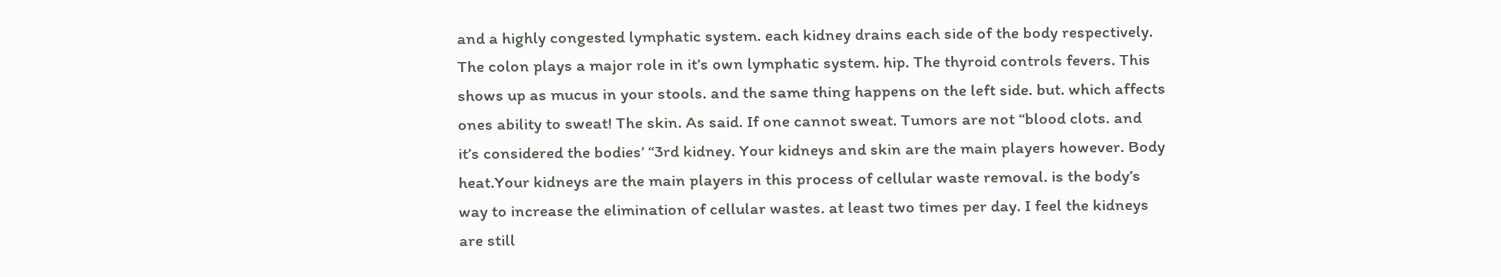and a highly congested lymphatic system. each kidney drains each side of the body respectively. The colon plays a major role in it’s own lymphatic system. hip. The thyroid controls fevers. This shows up as mucus in your stools. and the same thing happens on the left side. but. which affects ones ability to sweat! The skin. As said. If one cannot sweat. Tumors are not “blood clots. and it’s considered the bodies’ “3rd kidney. Your kidneys and skin are the main players however. Body heat.Your kidneys are the main players in this process of cellular waste removal. is the body’s way to increase the elimination of cellular wastes. at least two times per day. I feel the kidneys are still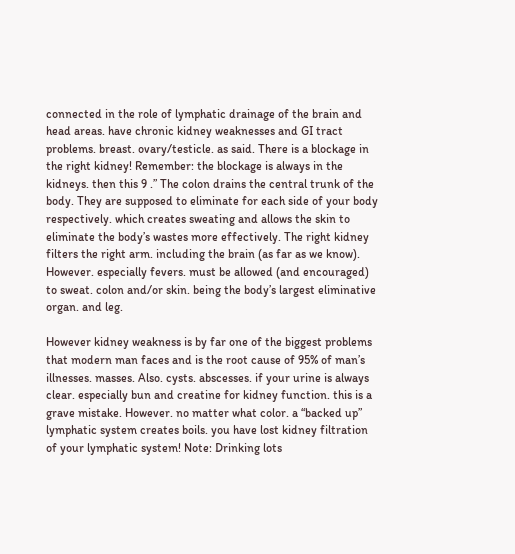connected in the role of lymphatic drainage of the brain and head areas. have chronic kidney weaknesses and GI tract problems. breast. ovary/testicle. as said. There is a blockage in the right kidney! Remember: the blockage is always in the kidneys. then this 9 .” The colon drains the central trunk of the body. They are supposed to eliminate for each side of your body respectively. which creates sweating and allows the skin to eliminate the body’s wastes more effectively. The right kidney filters the right arm. including the brain (as far as we know). However. especially fevers. must be allowed (and encouraged) to sweat. colon and/or skin. being the body’s largest eliminative organ. and leg.

However kidney weakness is by far one of the biggest problems that modern man faces and is the root cause of 95% of man’s illnesses. masses. Also. cysts. abscesses. if your urine is always clear. especially bun and creatine for kidney function. this is a grave mistake. However. no matter what color. a “backed up” lymphatic system creates boils. you have lost kidney filtration of your lymphatic system! Note: Drinking lots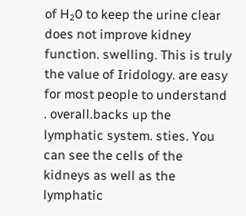of H₂0 to keep the urine clear does not improve kidney function. swelling. This is truly the value of Iridology. are easy for most people to understand . overall.backs up the lymphatic system. sties. You can see the cells of the kidneys as well as the lymphatic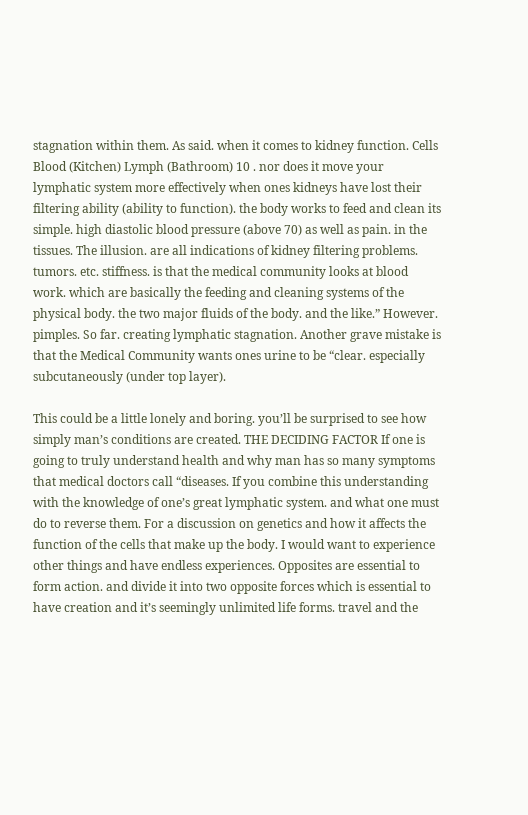stagnation within them. As said. when it comes to kidney function. Cells Blood (Kitchen) Lymph (Bathroom) 10 . nor does it move your lymphatic system more effectively when ones kidneys have lost their filtering ability (ability to function). the body works to feed and clean its simple. high diastolic blood pressure (above 70) as well as pain. in the tissues. The illusion. are all indications of kidney filtering problems. tumors. etc. stiffness. is that the medical community looks at blood work. which are basically the feeding and cleaning systems of the physical body. the two major fluids of the body. and the like.” However. pimples. So far. creating lymphatic stagnation. Another grave mistake is that the Medical Community wants ones urine to be “clear. especially subcutaneously (under top layer).

This could be a little lonely and boring. you’ll be surprised to see how simply man’s conditions are created. THE DECIDING FACTOR If one is going to truly understand health and why man has so many symptoms that medical doctors call “diseases. If you combine this understanding with the knowledge of one’s great lymphatic system. and what one must do to reverse them. For a discussion on genetics and how it affects the function of the cells that make up the body. I would want to experience other things and have endless experiences. Opposites are essential to form action. and divide it into two opposite forces which is essential to have creation and it’s seemingly unlimited life forms. travel and the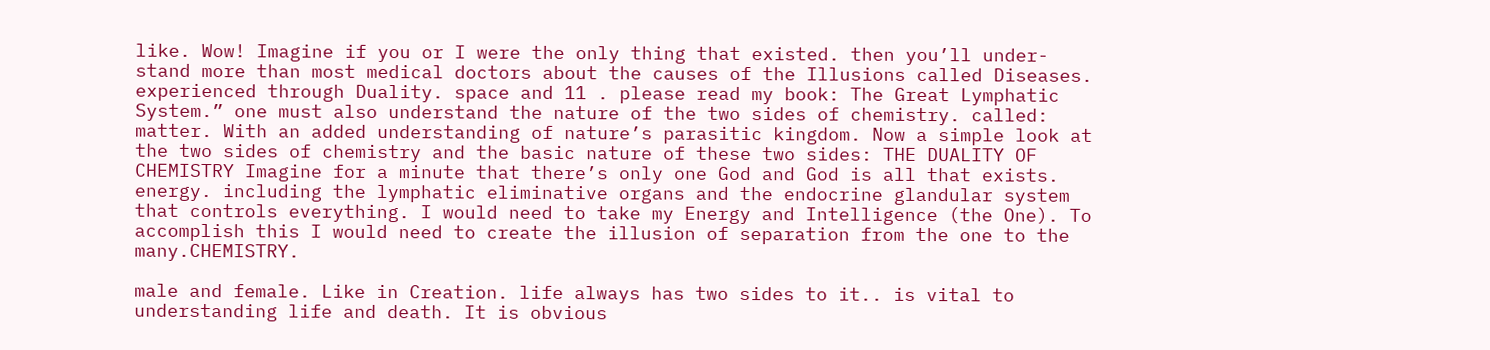like. Wow! Imagine if you or I were the only thing that existed. then you’ll under-stand more than most medical doctors about the causes of the Illusions called Diseases. experienced through Duality. space and 11 . please read my book: The Great Lymphatic System.” one must also understand the nature of the two sides of chemistry. called: matter. With an added understanding of nature’s parasitic kingdom. Now a simple look at the two sides of chemistry and the basic nature of these two sides: THE DUALITY OF CHEMISTRY Imagine for a minute that there’s only one God and God is all that exists. energy. including the lymphatic eliminative organs and the endocrine glandular system that controls everything. I would need to take my Energy and Intelligence (the One). To accomplish this I would need to create the illusion of separation from the one to the many.CHEMISTRY.

male and female. Like in Creation. life always has two sides to it.. is vital to understanding life and death. It is obvious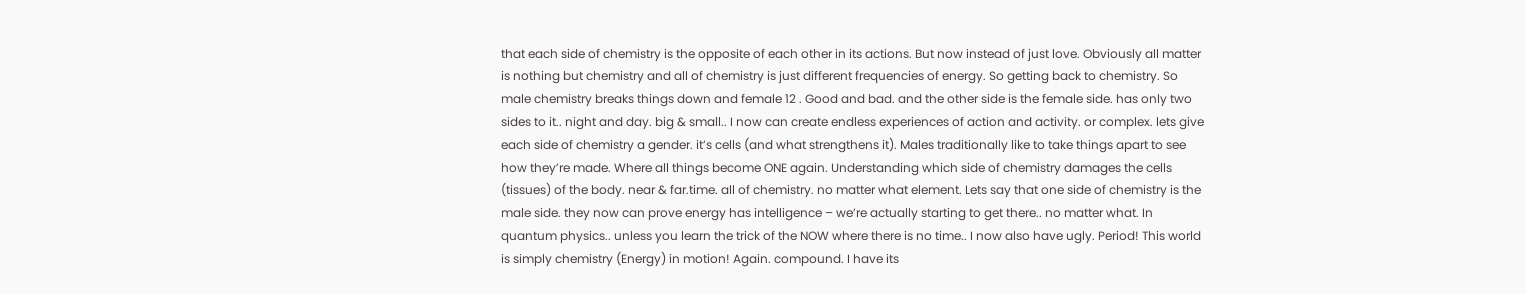that each side of chemistry is the opposite of each other in its actions. But now instead of just love. Obviously all matter is nothing but chemistry and all of chemistry is just different frequencies of energy. So getting back to chemistry. So male chemistry breaks things down and female 12 . Good and bad. and the other side is the female side. has only two sides to it.. night and day. big & small.. I now can create endless experiences of action and activity. or complex. lets give each side of chemistry a gender. it’s cells (and what strengthens it). Males traditionally like to take things apart to see how they’re made. Where all things become ONE again. Understanding which side of chemistry damages the cells (tissues) of the body. near & far.time. all of chemistry. no matter what element. Lets say that one side of chemistry is the male side. they now can prove energy has intelligence – we’re actually starting to get there.. no matter what. In quantum physics.. unless you learn the trick of the NOW where there is no time.. I now also have ugly. Period! This world is simply chemistry (Energy) in motion! Again. compound. I have its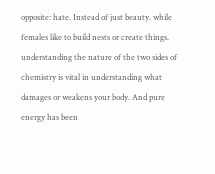opposite: hate. Instead of just beauty. while females like to build nests or create things. understanding the nature of the two sides of chemistry is vital in understanding what damages or weakens your body. And pure energy has been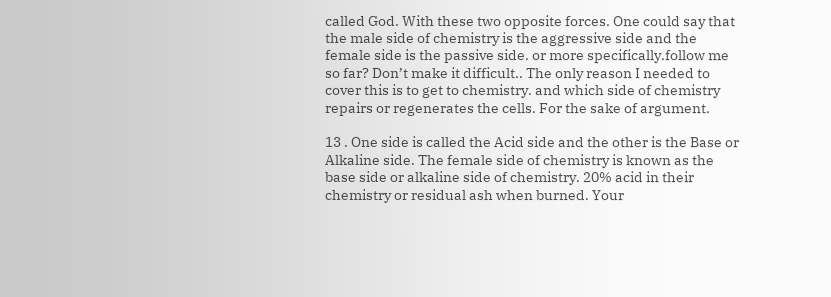called God. With these two opposite forces. One could say that the male side of chemistry is the aggressive side and the female side is the passive side. or more specifically.follow me so far? Don’t make it difficult.. The only reason I needed to cover this is to get to chemistry. and which side of chemistry repairs or regenerates the cells. For the sake of argument.

13 . One side is called the Acid side and the other is the Base or Alkaline side. The female side of chemistry is known as the base side or alkaline side of chemistry. 20% acid in their chemistry or residual ash when burned. Your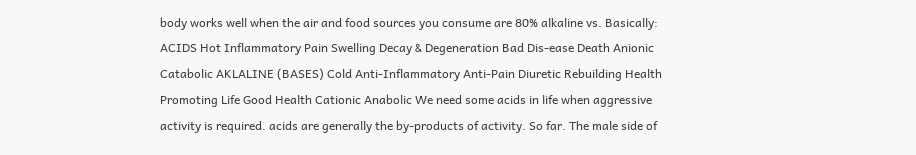body works well when the air and food sources you consume are 80% alkaline vs. Basically: ACIDS Hot Inflammatory Pain Swelling Decay & Degeneration Bad Dis-ease Death Anionic Catabolic AKLALINE (BASES) Cold Anti-Inflammatory Anti-Pain Diuretic Rebuilding Health Promoting Life Good Health Cationic Anabolic We need some acids in life when aggressive activity is required. acids are generally the by-products of activity. So far. The male side of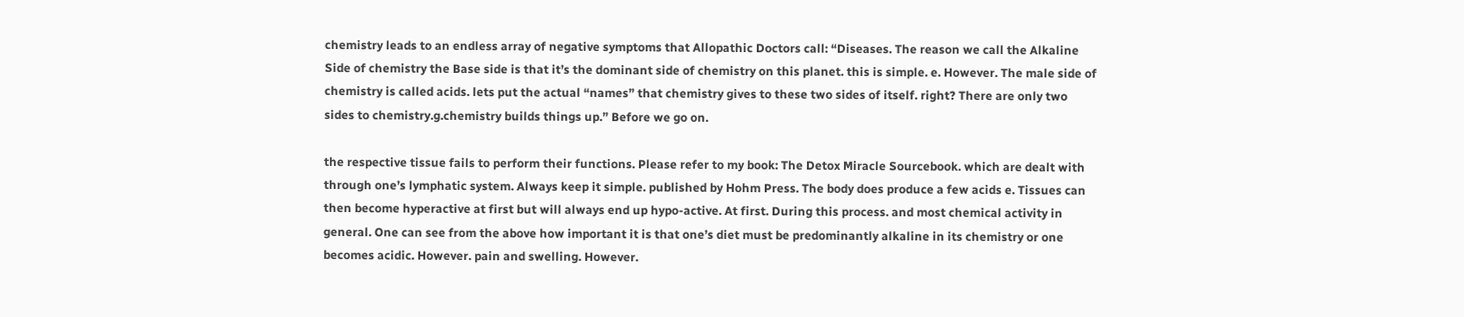chemistry leads to an endless array of negative symptoms that Allopathic Doctors call: “Diseases. The reason we call the Alkaline Side of chemistry the Base side is that it’s the dominant side of chemistry on this planet. this is simple. e. However. The male side of chemistry is called acids. lets put the actual “names” that chemistry gives to these two sides of itself. right? There are only two sides to chemistry.g.chemistry builds things up.” Before we go on.

the respective tissue fails to perform their functions. Please refer to my book: The Detox Miracle Sourcebook. which are dealt with through one’s lymphatic system. Always keep it simple. published by Hohm Press. The body does produce a few acids e. Tissues can then become hyperactive at first but will always end up hypo-active. At first. During this process. and most chemical activity in general. One can see from the above how important it is that one’s diet must be predominantly alkaline in its chemistry or one becomes acidic. However. pain and swelling. However.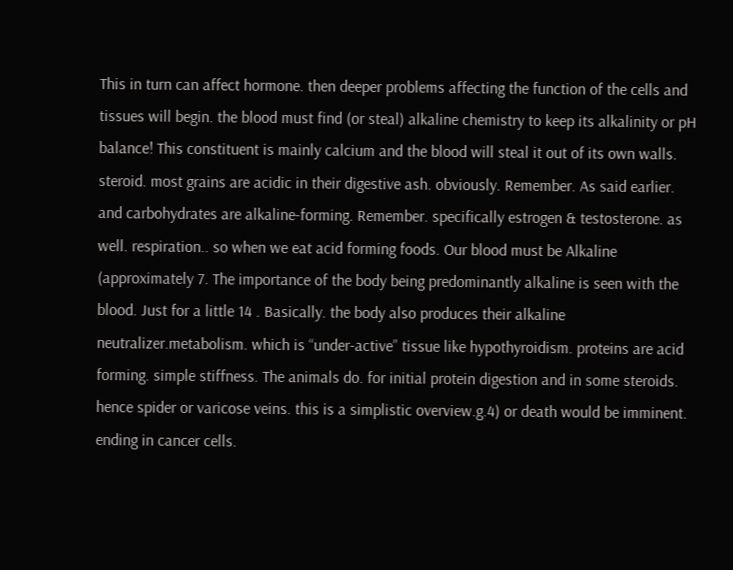This in turn can affect hormone. then deeper problems affecting the function of the cells and tissues will begin. the blood must find (or steal) alkaline chemistry to keep its alkalinity or pH balance! This constituent is mainly calcium and the blood will steal it out of its own walls. steroid. most grains are acidic in their digestive ash. obviously. Remember. As said earlier. and carbohydrates are alkaline-forming. Remember. specifically estrogen & testosterone. as well. respiration.. so when we eat acid forming foods. Our blood must be Alkaline (approximately 7. The importance of the body being predominantly alkaline is seen with the blood. Just for a little 14 . Basically. the body also produces their alkaline neutralizer.metabolism. which is “under-active” tissue like hypothyroidism. proteins are acid forming. simple stiffness. The animals do. for initial protein digestion and in some steroids. hence spider or varicose veins. this is a simplistic overview.g.4) or death would be imminent. ending in cancer cells.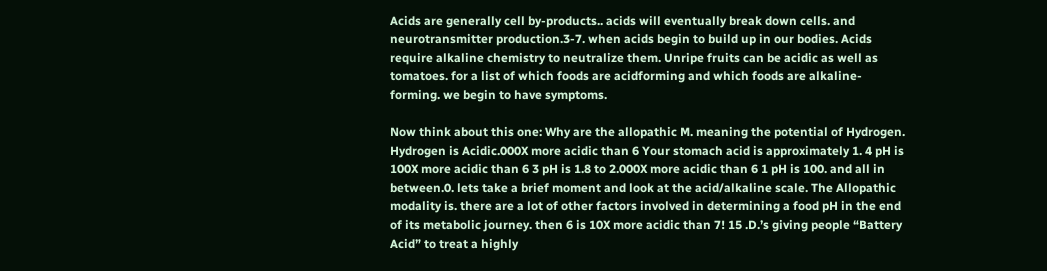Acids are generally cell by-products.. acids will eventually break down cells. and neurotransmitter production.3-7. when acids begin to build up in our bodies. Acids require alkaline chemistry to neutralize them. Unripe fruits can be acidic as well as tomatoes. for a list of which foods are acidforming and which foods are alkaline-forming. we begin to have symptoms.

Now think about this one: Why are the allopathic M. meaning the potential of Hydrogen. Hydrogen is Acidic.000X more acidic than 6 Your stomach acid is approximately 1. 4 pH is 100X more acidic than 6 3 pH is 1.8 to 2.000X more acidic than 6 1 pH is 100. and all in between.0. lets take a brief moment and look at the acid/alkaline scale. The Allopathic modality is. there are a lot of other factors involved in determining a food pH in the end of its metabolic journey. then 6 is 10X more acidic than 7! 15 .D.’s giving people “Battery Acid” to treat a highly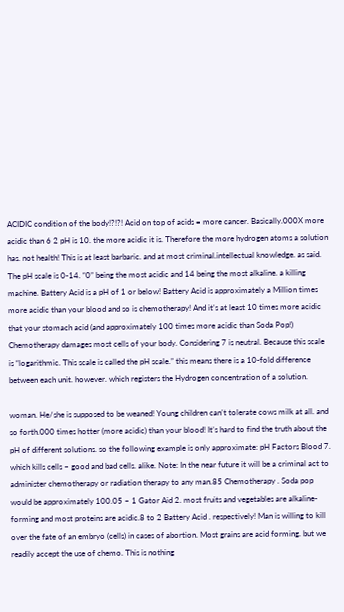ACIDIC condition of the body!?!?! Acid on top of acids = more cancer. Basically.000X more acidic than 6 2 pH is 10. the more acidic it is. Therefore the more hydrogen atoms a solution has. not health! This is at least barbaric. and at most criminal.intellectual knowledge. as said. The pH scale is 0-14. “0” being the most acidic and 14 being the most alkaline. a killing machine. Battery Acid is a pH of 1 or below! Battery Acid is approximately a Million times more acidic than your blood and so is chemotherapy! And it’s at least 10 times more acidic that your stomach acid (and approximately 100 times more acidic than Soda Pop!) Chemotherapy damages most cells of your body. Considering 7 is neutral. Because this scale is “logarithmic. This scale is called the pH scale.” this means there is a 10-fold difference between each unit. however. which registers the Hydrogen concentration of a solution.

woman. He/she is supposed to be weaned! Young children can’t tolerate cows milk at all. and so forth.000 times hotter (more acidic) than your blood! It’s hard to find the truth about the pH of different solutions. so the following example is only approximate: pH Factors Blood 7. which kills cells – good and bad cells. alike. Note: In the near future it will be a criminal act to administer chemotherapy or radiation therapy to any man.85 Chemotherapy . Soda pop would be approximately 100.05 – 1 Gator Aid 2. most fruits and vegetables are alkaline-forming and most proteins are acidic.8 to 2 Battery Acid . respectively! Man is willing to kill over the fate of an embryo (cells) in cases of abortion. Most grains are acid forming. but we readily accept the use of chemo. This is nothing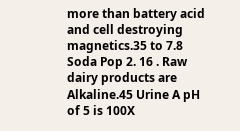more than battery acid and cell destroying magnetics.35 to 7.8 Soda Pop 2. 16 . Raw dairy products are Alkaline.45 Urine A pH of 5 is 100X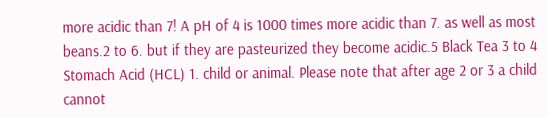more acidic than 7! A pH of 4 is 1000 times more acidic than 7. as well as most beans.2 to 6. but if they are pasteurized they become acidic.5 Black Tea 3 to 4 Stomach Acid (HCL) 1. child or animal. Please note that after age 2 or 3 a child cannot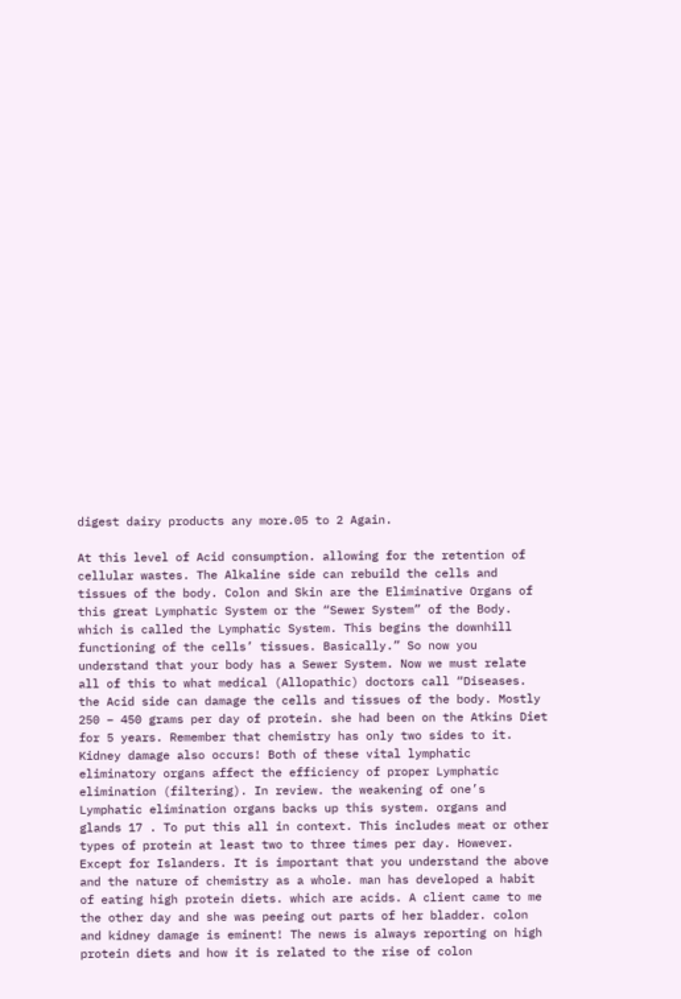digest dairy products any more.05 to 2 Again.

At this level of Acid consumption. allowing for the retention of cellular wastes. The Alkaline side can rebuild the cells and tissues of the body. Colon and Skin are the Eliminative Organs of this great Lymphatic System or the “Sewer System” of the Body. which is called the Lymphatic System. This begins the downhill functioning of the cells’ tissues. Basically.” So now you understand that your body has a Sewer System. Now we must relate all of this to what medical (Allopathic) doctors call “Diseases. the Acid side can damage the cells and tissues of the body. Mostly 250 – 450 grams per day of protein. she had been on the Atkins Diet for 5 years. Remember that chemistry has only two sides to it. Kidney damage also occurs! Both of these vital lymphatic eliminatory organs affect the efficiency of proper Lymphatic elimination (filtering). In review. the weakening of one’s Lymphatic elimination organs backs up this system. organs and glands 17 . To put this all in context. This includes meat or other types of protein at least two to three times per day. However. Except for Islanders. It is important that you understand the above and the nature of chemistry as a whole. man has developed a habit of eating high protein diets. which are acids. A client came to me the other day and she was peeing out parts of her bladder. colon and kidney damage is eminent! The news is always reporting on high protein diets and how it is related to the rise of colon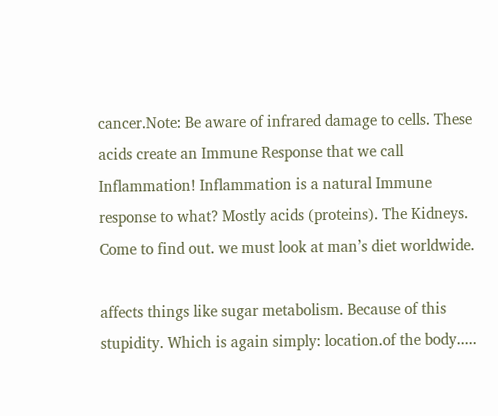cancer.Note: Be aware of infrared damage to cells. These acids create an Immune Response that we call Inflammation! Inflammation is a natural Immune response to what? Mostly acids (proteins). The Kidneys. Come to find out. we must look at man’s diet worldwide.

affects things like sugar metabolism. Because of this stupidity. Which is again simply: location.of the body.....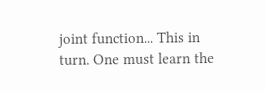joint function... This in turn. One must learn the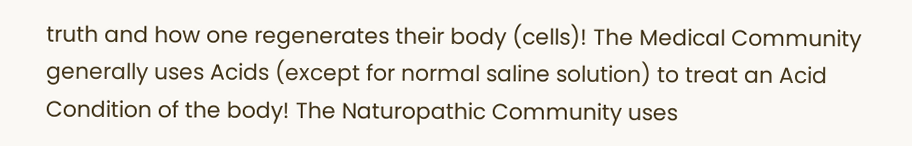truth and how one regenerates their body (cells)! The Medical Community generally uses Acids (except for normal saline solution) to treat an Acid Condition of the body! The Naturopathic Community uses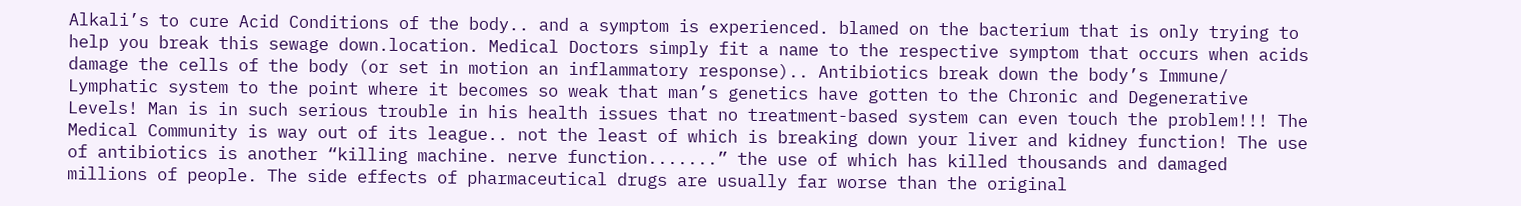Alkali’s to cure Acid Conditions of the body.. and a symptom is experienced. blamed on the bacterium that is only trying to help you break this sewage down.location. Medical Doctors simply fit a name to the respective symptom that occurs when acids damage the cells of the body (or set in motion an inflammatory response).. Antibiotics break down the body’s Immune/ Lymphatic system to the point where it becomes so weak that man’s genetics have gotten to the Chronic and Degenerative Levels! Man is in such serious trouble in his health issues that no treatment-based system can even touch the problem!!! The Medical Community is way out of its league.. not the least of which is breaking down your liver and kidney function! The use of antibiotics is another “killing machine. nerve function.......” the use of which has killed thousands and damaged millions of people. The side effects of pharmaceutical drugs are usually far worse than the original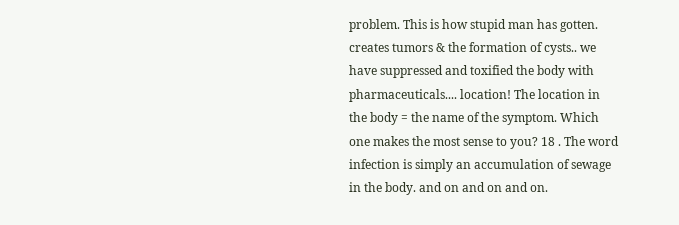problem. This is how stupid man has gotten. creates tumors & the formation of cysts.. we have suppressed and toxified the body with pharmaceuticals.... location! The location in the body = the name of the symptom. Which one makes the most sense to you? 18 . The word infection is simply an accumulation of sewage in the body. and on and on and on.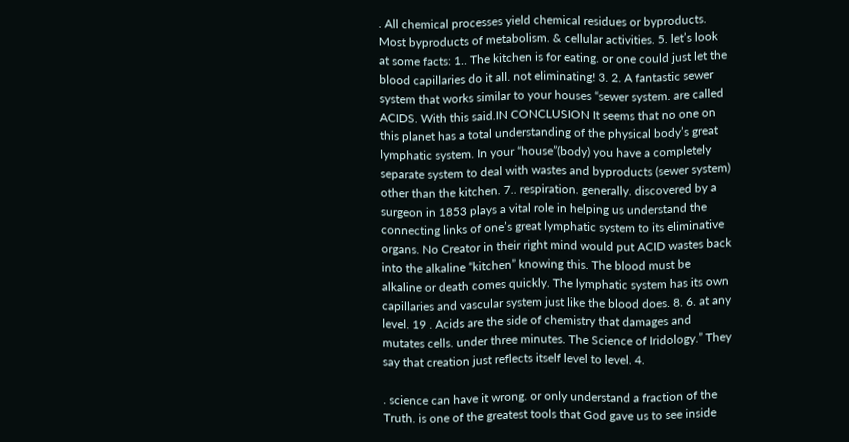. All chemical processes yield chemical residues or byproducts. Most byproducts of metabolism. & cellular activities. 5. let’s look at some facts: 1.. The kitchen is for eating. or one could just let the blood capillaries do it all. not eliminating! 3. 2. A fantastic sewer system that works similar to your houses “sewer system. are called ACIDS. With this said.IN CONCLUSION It seems that no one on this planet has a total understanding of the physical body’s great lymphatic system. In your “house”(body) you have a completely separate system to deal with wastes and byproducts (sewer system) other than the kitchen. 7.. respiration. generally. discovered by a surgeon in 1853 plays a vital role in helping us understand the connecting links of one’s great lymphatic system to its eliminative organs. No Creator in their right mind would put ACID wastes back into the alkaline “kitchen” knowing this. The blood must be alkaline or death comes quickly. The lymphatic system has its own capillaries and vascular system just like the blood does. 8. 6. at any level. 19 . Acids are the side of chemistry that damages and mutates cells. under three minutes. The Science of Iridology.” They say that creation just reflects itself level to level. 4.

. science can have it wrong. or only understand a fraction of the Truth. is one of the greatest tools that God gave us to see inside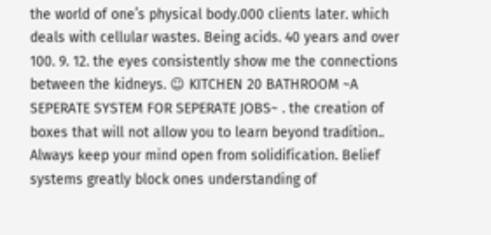the world of one’s physical body.000 clients later. which deals with cellular wastes. Being acids. 40 years and over 100. 9. 12. the eyes consistently show me the connections between the kidneys. ☺ KITCHEN 20 BATHROOM ~A SEPERATE SYSTEM FOR SEPERATE JOBS~ . the creation of boxes that will not allow you to learn beyond tradition.. Always keep your mind open from solidification. Belief systems greatly block ones understanding of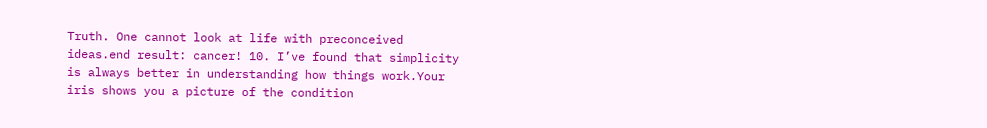Truth. One cannot look at life with preconceived ideas.end result: cancer! 10. I’ve found that simplicity is always better in understanding how things work.Your iris shows you a picture of the condition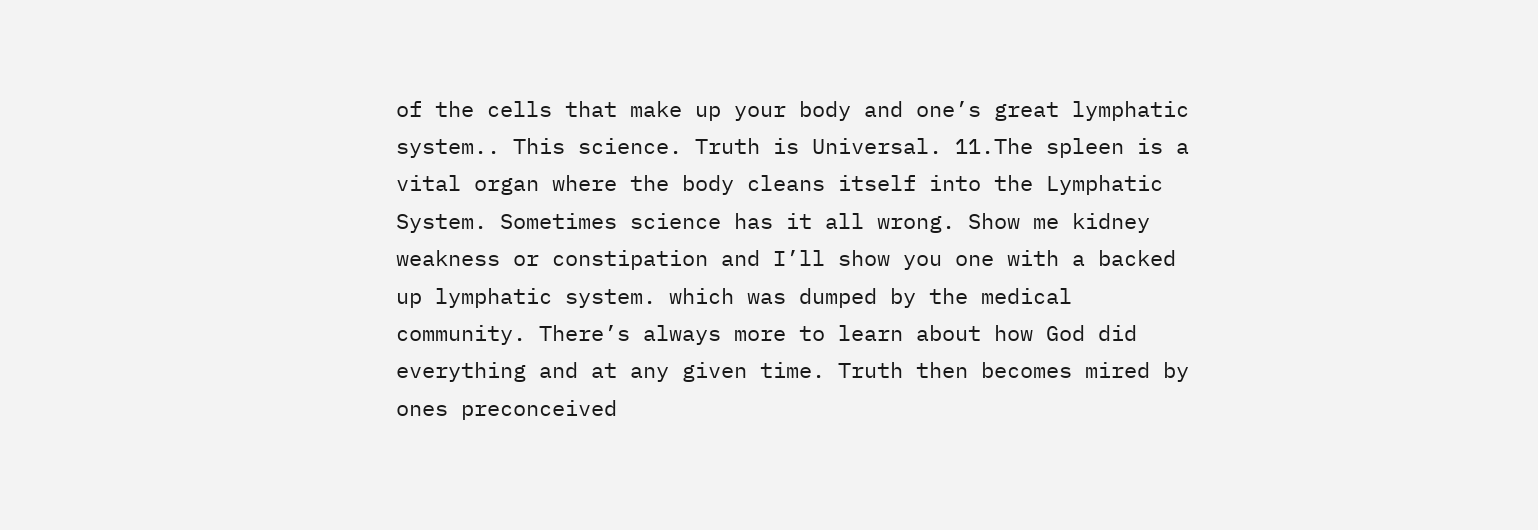of the cells that make up your body and one’s great lymphatic system.. This science. Truth is Universal. 11.The spleen is a vital organ where the body cleans itself into the Lymphatic System. Sometimes science has it all wrong. Show me kidney weakness or constipation and I’ll show you one with a backed up lymphatic system. which was dumped by the medical community. There’s always more to learn about how God did everything and at any given time. Truth then becomes mired by ones preconceived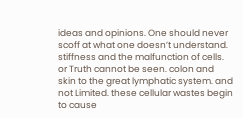ideas and opinions. One should never scoff at what one doesn’t understand. stiffness and the malfunction of cells. or Truth cannot be seen. colon and skin to the great lymphatic system. and not Limited. these cellular wastes begin to cause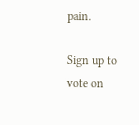pain.

Sign up to vote on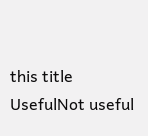this title
UsefulNot useful